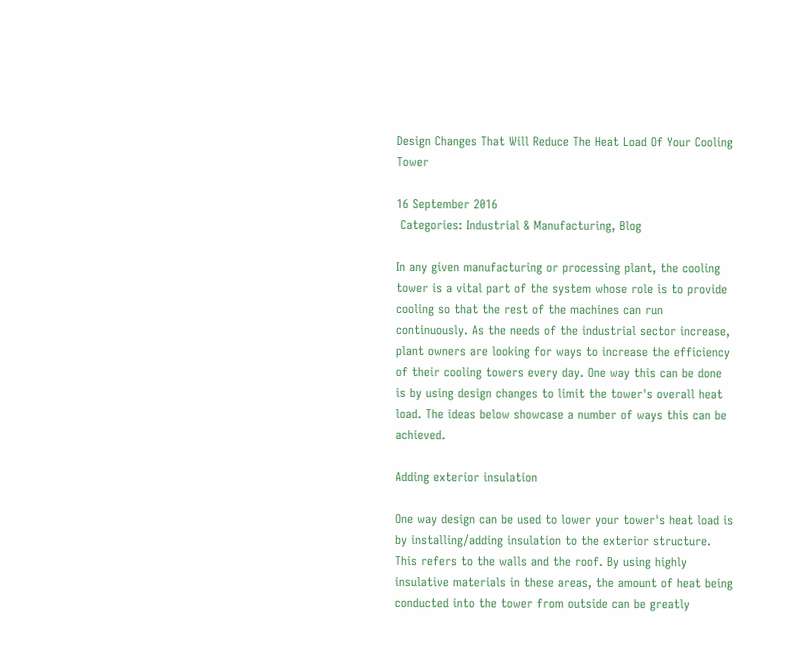Design Changes That Will Reduce The Heat Load Of Your Cooling Tower

16 September 2016
 Categories: Industrial & Manufacturing, Blog

In any given manufacturing or processing plant, the cooling tower is a vital part of the system whose role is to provide cooling so that the rest of the machines can run continuously. As the needs of the industrial sector increase, plant owners are looking for ways to increase the efficiency of their cooling towers every day. One way this can be done is by using design changes to limit the tower's overall heat load. The ideas below showcase a number of ways this can be achieved.

Adding exterior insulation

One way design can be used to lower your tower's heat load is by installing/adding insulation to the exterior structure. This refers to the walls and the roof. By using highly insulative materials in these areas, the amount of heat being conducted into the tower from outside can be greatly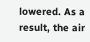lowered. As a result, the air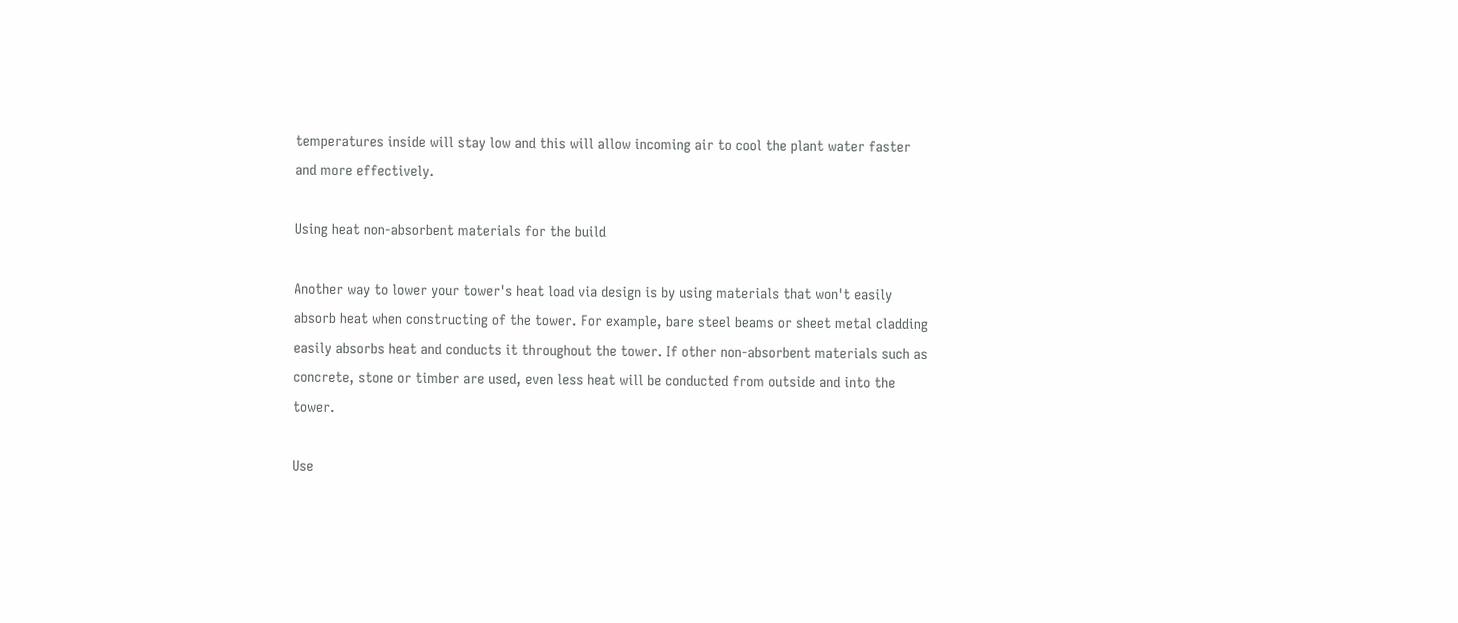temperatures inside will stay low and this will allow incoming air to cool the plant water faster and more effectively.

Using heat non-absorbent materials for the build

Another way to lower your tower's heat load via design is by using materials that won't easily absorb heat when constructing of the tower. For example, bare steel beams or sheet metal cladding easily absorbs heat and conducts it throughout the tower. If other non-absorbent materials such as concrete, stone or timber are used, even less heat will be conducted from outside and into the tower.

Use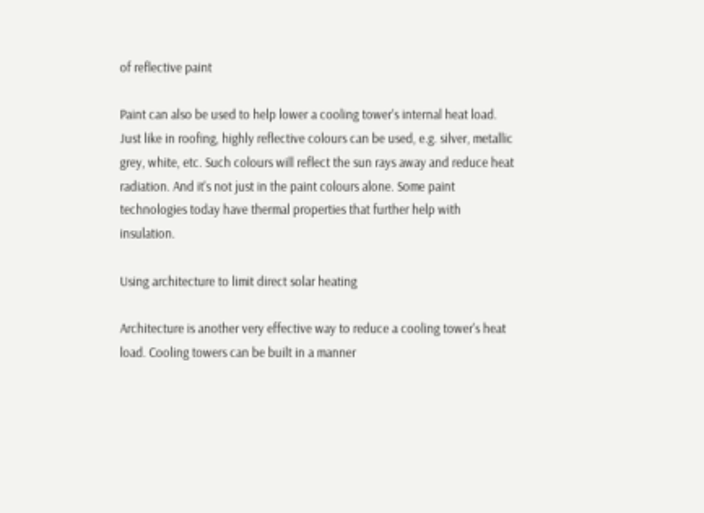of reflective paint

Paint can also be used to help lower a cooling tower's internal heat load. Just like in roofing, highly reflective colours can be used, e.g. silver, metallic grey, white, etc. Such colours will reflect the sun rays away and reduce heat radiation. And it's not just in the paint colours alone. Some paint technologies today have thermal properties that further help with insulation.

Using architecture to limit direct solar heating

Architecture is another very effective way to reduce a cooling tower's heat load. Cooling towers can be built in a manner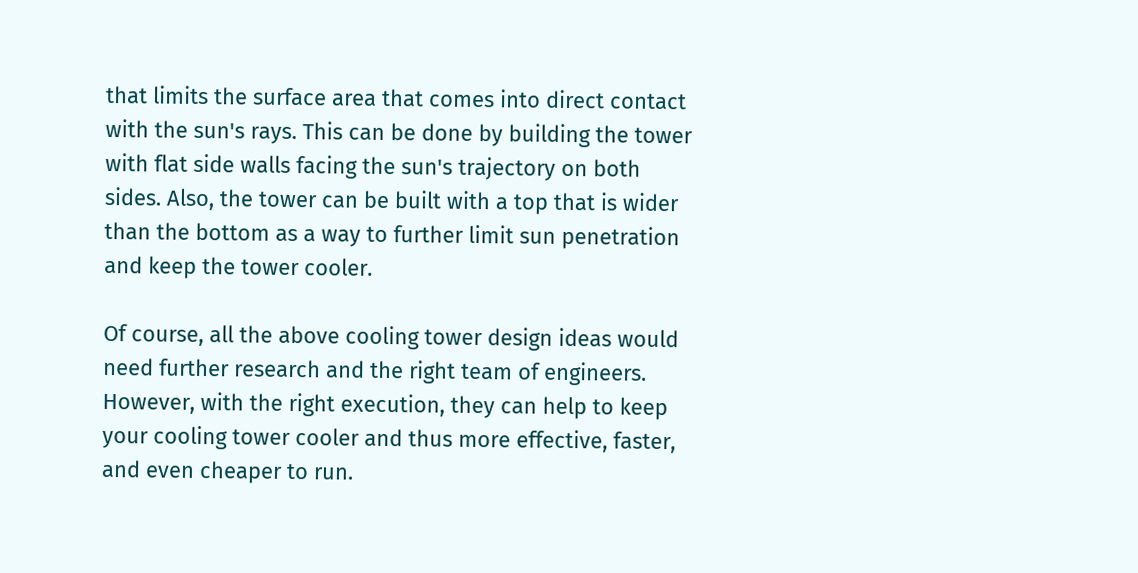that limits the surface area that comes into direct contact with the sun's rays. This can be done by building the tower with flat side walls facing the sun's trajectory on both sides. Also, the tower can be built with a top that is wider than the bottom as a way to further limit sun penetration and keep the tower cooler.

Of course, all the above cooling tower design ideas would need further research and the right team of engineers. However, with the right execution, they can help to keep your cooling tower cooler and thus more effective, faster, and even cheaper to run.